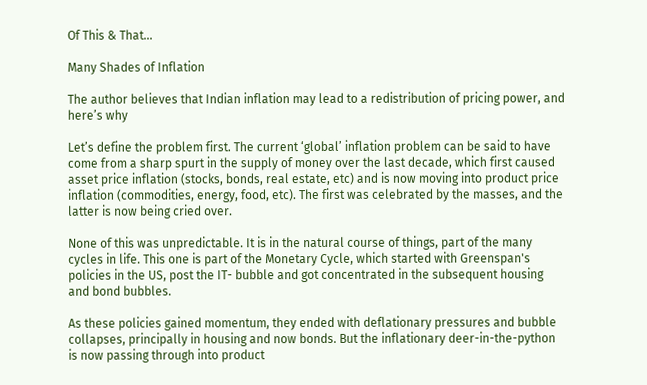Of This & That...

Many Shades of Inflation

The author believes that Indian inflation may lead to a redistribution of pricing power, and here’s why

Let’s define the problem first. The current ‘global’ inflation problem can be said to have come from a sharp spurt in the supply of money over the last decade, which first caused asset price inflation (stocks, bonds, real estate, etc) and is now moving into product price inflation (commodities, energy, food, etc). The first was celebrated by the masses, and the latter is now being cried over.

None of this was unpredictable. It is in the natural course of things, part of the many cycles in life. This one is part of the Monetary Cycle, which started with Greenspan's policies in the US, post the IT- bubble and got concentrated in the subsequent housing and bond bubbles.

As these policies gained momentum, they ended with deflationary pressures and bubble collapses, principally in housing and now bonds. But the inflationary deer-in-the-python is now passing through into product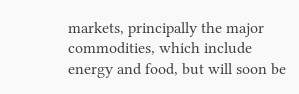markets, principally the major commodities, which include energy and food, but will soon be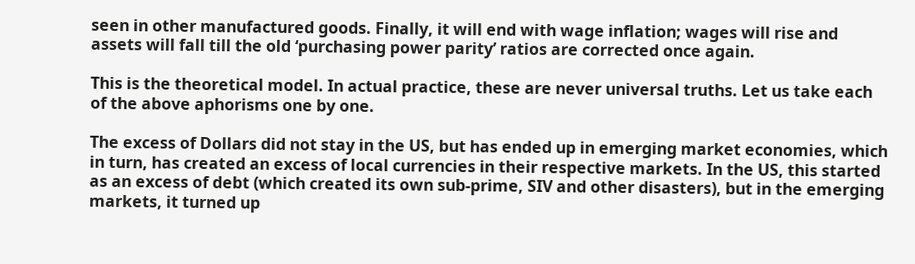seen in other manufactured goods. Finally, it will end with wage inflation; wages will rise and assets will fall till the old ‘purchasing power parity’ ratios are corrected once again.

This is the theoretical model. In actual practice, these are never universal truths. Let us take each of the above aphorisms one by one.

The excess of Dollars did not stay in the US, but has ended up in emerging market economies, which in turn, has created an excess of local currencies in their respective markets. In the US, this started as an excess of debt (which created its own sub-prime, SIV and other disasters), but in the emerging markets, it turned up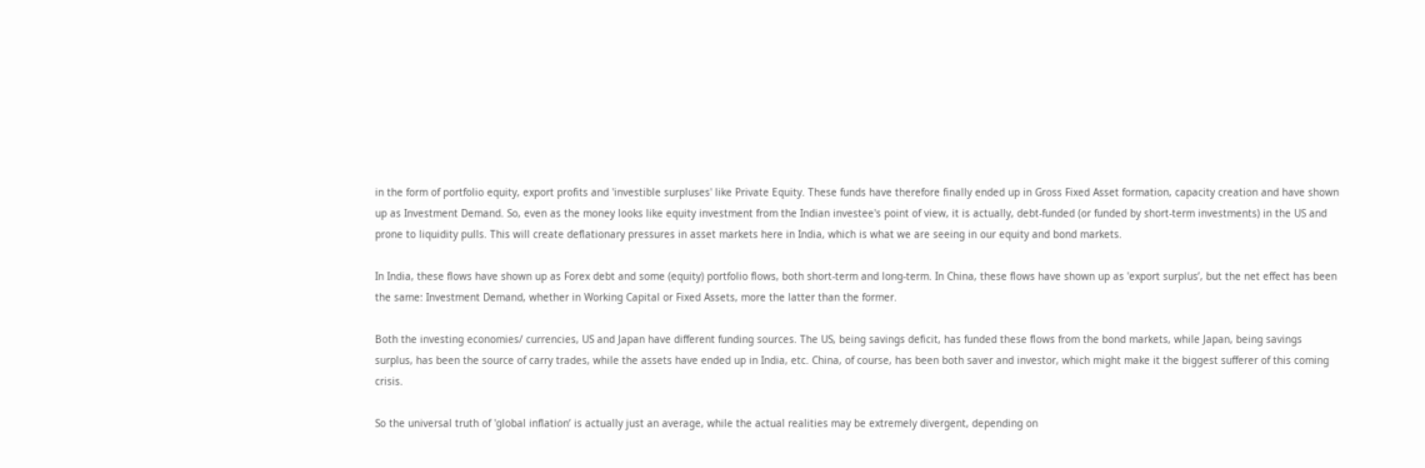in the form of portfolio equity, export profits and 'investible surpluses' like Private Equity. These funds have therefore finally ended up in Gross Fixed Asset formation, capacity creation and have shown up as Investment Demand. So, even as the money looks like equity investment from the Indian investee's point of view, it is actually, debt-funded (or funded by short-term investments) in the US and prone to liquidity pulls. This will create deflationary pressures in asset markets here in India, which is what we are seeing in our equity and bond markets.

In India, these flows have shown up as Forex debt and some (equity) portfolio flows, both short-term and long-term. In China, these flows have shown up as 'export surplus’, but the net effect has been the same: Investment Demand, whether in Working Capital or Fixed Assets, more the latter than the former.

Both the investing economies/ currencies, US and Japan have different funding sources. The US, being savings deficit, has funded these flows from the bond markets, while Japan, being savings surplus, has been the source of carry trades, while the assets have ended up in India, etc. China, of course, has been both saver and investor, which might make it the biggest sufferer of this coming crisis.

So the universal truth of 'global inflation’ is actually just an average, while the actual realities may be extremely divergent, depending on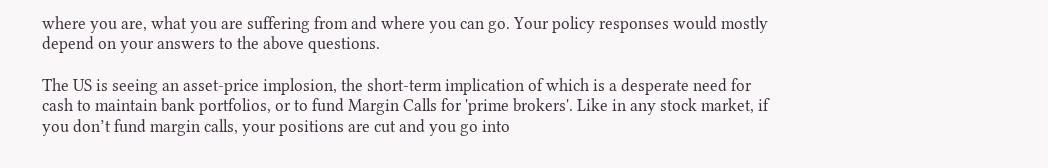where you are, what you are suffering from and where you can go. Your policy responses would mostly depend on your answers to the above questions.

The US is seeing an asset-price implosion, the short-term implication of which is a desperate need for cash to maintain bank portfolios, or to fund Margin Calls for 'prime brokers'. Like in any stock market, if you don’t fund margin calls, your positions are cut and you go into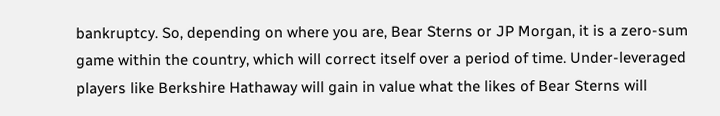bankruptcy. So, depending on where you are, Bear Sterns or JP Morgan, it is a zero-sum game within the country, which will correct itself over a period of time. Under-leveraged players like Berkshire Hathaway will gain in value what the likes of Bear Sterns will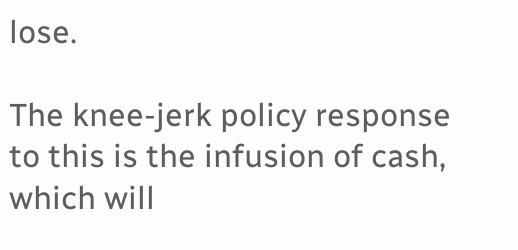lose.

The knee-jerk policy response to this is the infusion of cash, which will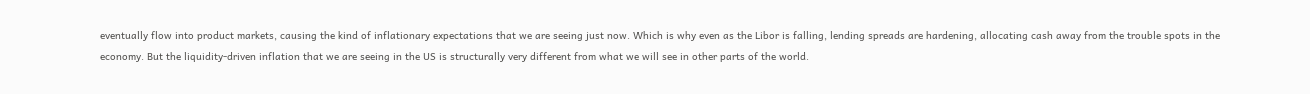eventually flow into product markets, causing the kind of inflationary expectations that we are seeing just now. Which is why even as the Libor is falling, lending spreads are hardening, allocating cash away from the trouble spots in the economy. But the liquidity-driven inflation that we are seeing in the US is structurally very different from what we will see in other parts of the world.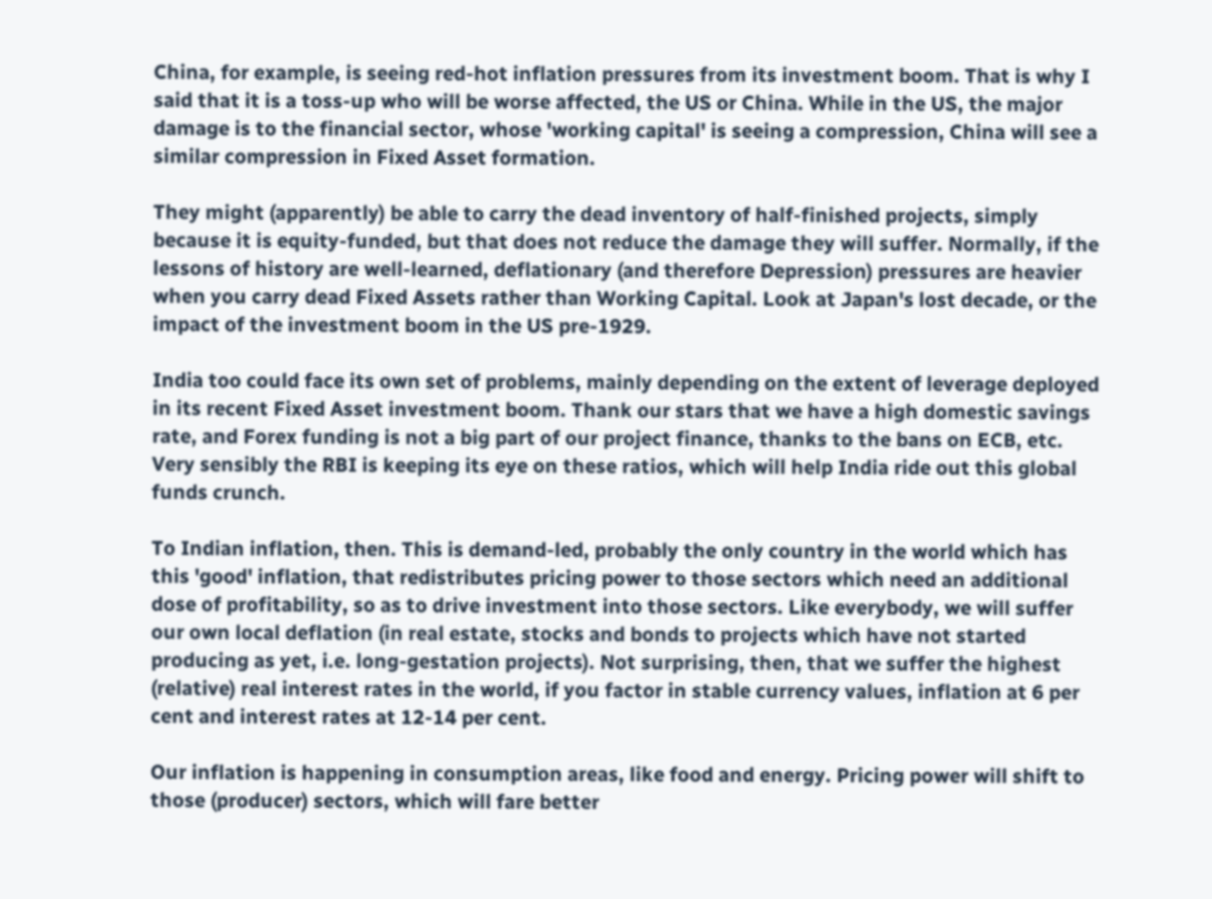China, for example, is seeing red-hot inflation pressures from its investment boom. That is why I said that it is a toss-up who will be worse affected, the US or China. While in the US, the major damage is to the financial sector, whose 'working capital' is seeing a compression, China will see a similar compression in Fixed Asset formation.

They might (apparently) be able to carry the dead inventory of half-finished projects, simply because it is equity-funded, but that does not reduce the damage they will suffer. Normally, if the lessons of history are well-learned, deflationary (and therefore Depression) pressures are heavier when you carry dead Fixed Assets rather than Working Capital. Look at Japan's lost decade, or the impact of the investment boom in the US pre-1929.

India too could face its own set of problems, mainly depending on the extent of leverage deployed in its recent Fixed Asset investment boom. Thank our stars that we have a high domestic savings rate, and Forex funding is not a big part of our project finance, thanks to the bans on ECB, etc. Very sensibly the RBI is keeping its eye on these ratios, which will help India ride out this global funds crunch.

To Indian inflation, then. This is demand-led, probably the only country in the world which has this 'good' inflation, that redistributes pricing power to those sectors which need an additional dose of profitability, so as to drive investment into those sectors. Like everybody, we will suffer our own local deflation (in real estate, stocks and bonds to projects which have not started producing as yet, i.e. long-gestation projects). Not surprising, then, that we suffer the highest (relative) real interest rates in the world, if you factor in stable currency values, inflation at 6 per cent and interest rates at 12-14 per cent.

Our inflation is happening in consumption areas, like food and energy. Pricing power will shift to those (producer) sectors, which will fare better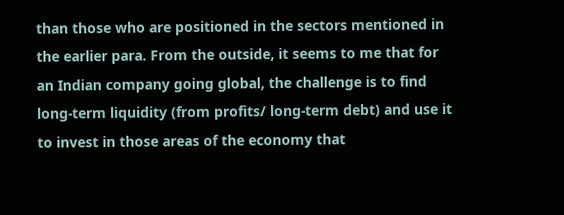than those who are positioned in the sectors mentioned in the earlier para. From the outside, it seems to me that for an Indian company going global, the challenge is to find long-term liquidity (from profits/ long-term debt) and use it to invest in those areas of the economy that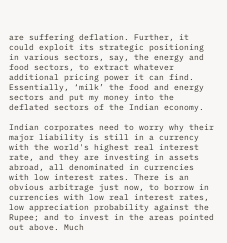are suffering deflation. Further, it could exploit its strategic positioning in various sectors, say, the energy and food sectors, to extract whatever additional pricing power it can find. Essentially, ‘milk’ the food and energy sectors and put my money into the deflated sectors of the Indian economy.

Indian corporates need to worry why their major liability is still in a currency with the world's highest real interest rate, and they are investing in assets abroad, all denominated in currencies with low interest rates. There is an obvious arbitrage just now, to borrow in currencies with low real interest rates, low appreciation probability against the Rupee; and to invest in the areas pointed out above. Much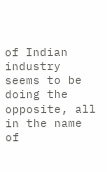of Indian industry seems to be doing the opposite, all in the name of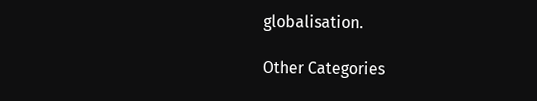globalisation.

Other Categories